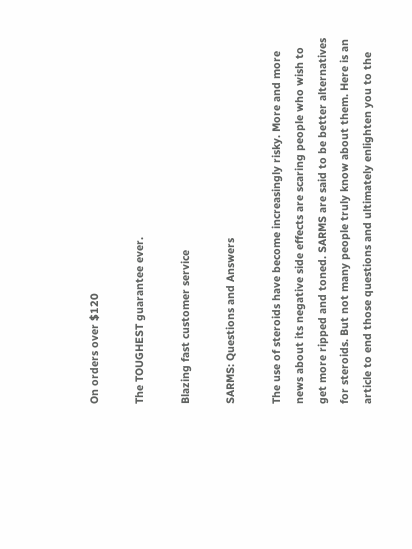On orders over $120

The TOUGHEST guarantee ever.

Blazing fast customer service

SARMS: Questions and Answers

The use of steroids have become increasingly risky. More and more news about its negative side effects are scaring people who wish to get more ripped and toned. SARMS are said to be better alternatives for steroids. But not many people truly know about them. Here is an article to end those questions and ultimately enlighten you to the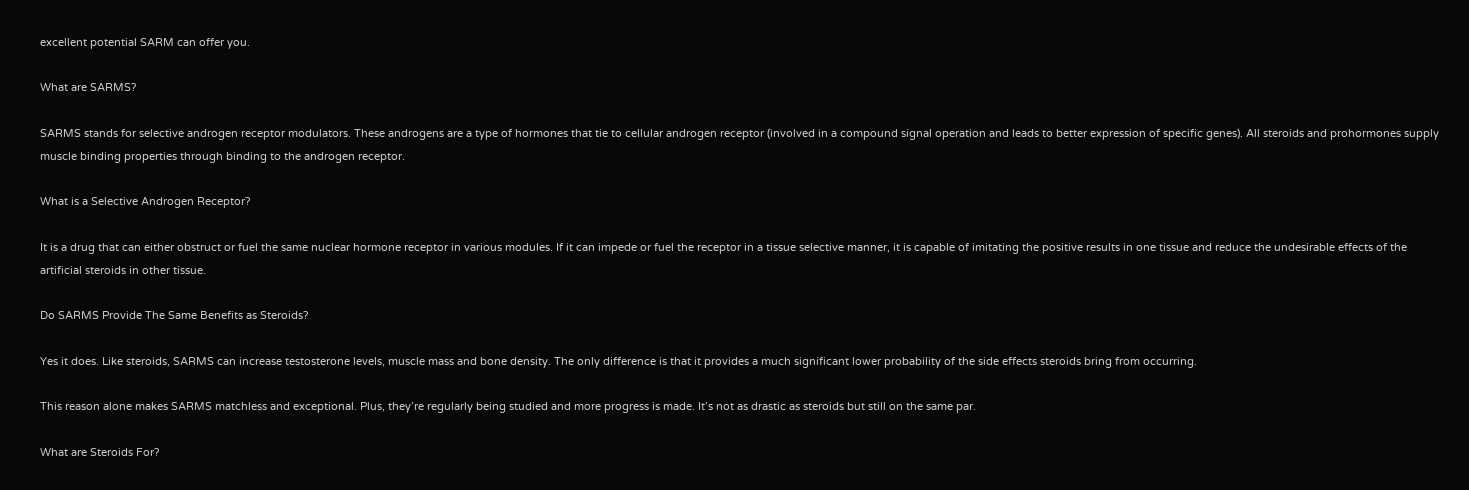excellent potential SARM can offer you.

What are SARMS?

SARMS stands for selective androgen receptor modulators. These androgens are a type of hormones that tie to cellular androgen receptor (involved in a compound signal operation and leads to better expression of specific genes). All steroids and prohormones supply muscle binding properties through binding to the androgen receptor.

What is a Selective Androgen Receptor?

It is a drug that can either obstruct or fuel the same nuclear hormone receptor in various modules. If it can impede or fuel the receptor in a tissue selective manner, it is capable of imitating the positive results in one tissue and reduce the undesirable effects of the artificial steroids in other tissue.

Do SARMS Provide The Same Benefits as Steroids?

Yes it does. Like steroids, SARMS can increase testosterone levels, muscle mass and bone density. The only difference is that it provides a much significant lower probability of the side effects steroids bring from occurring.

This reason alone makes SARMS matchless and exceptional. Plus, they’re regularly being studied and more progress is made. It’s not as drastic as steroids but still on the same par.

What are Steroids For?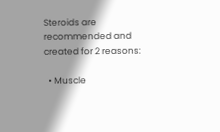Steroids are recommended and created for 2 reasons:

  • Muscle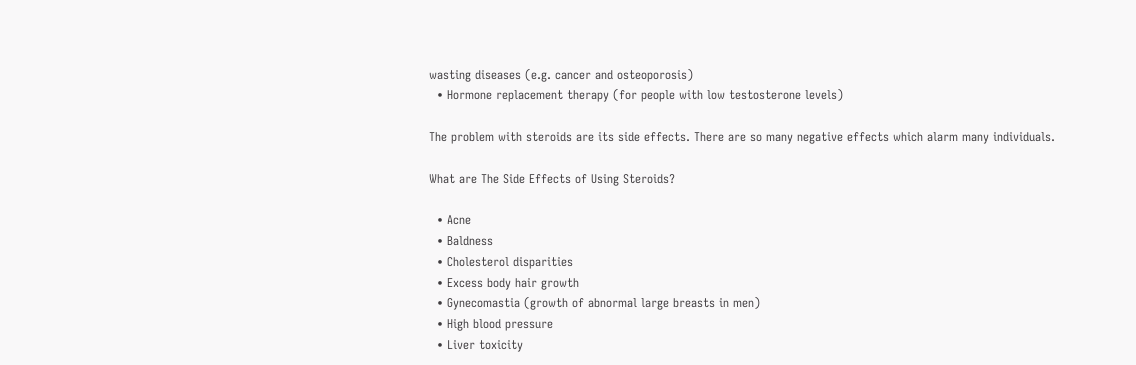wasting diseases (e.g. cancer and osteoporosis)
  • Hormone replacement therapy (for people with low testosterone levels)

The problem with steroids are its side effects. There are so many negative effects which alarm many individuals.

What are The Side Effects of Using Steroids?

  • Acne
  • Baldness
  • Cholesterol disparities
  • Excess body hair growth
  • Gynecomastia (growth of abnormal large breasts in men)
  • High blood pressure
  • Liver toxicity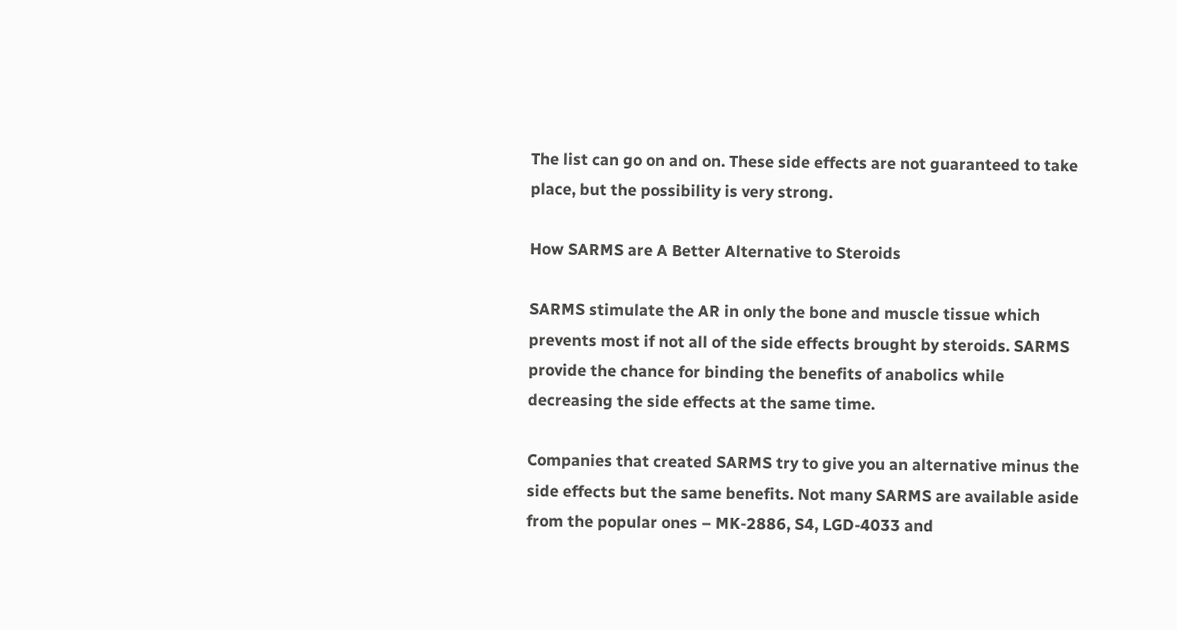The list can go on and on. These side effects are not guaranteed to take place, but the possibility is very strong.

How SARMS are A Better Alternative to Steroids

SARMS stimulate the AR in only the bone and muscle tissue which prevents most if not all of the side effects brought by steroids. SARMS provide the chance for binding the benefits of anabolics while decreasing the side effects at the same time.

Companies that created SARMS try to give you an alternative minus the side effects but the same benefits. Not many SARMS are available aside from the popular ones – MK-2886, S4, LGD-4033 and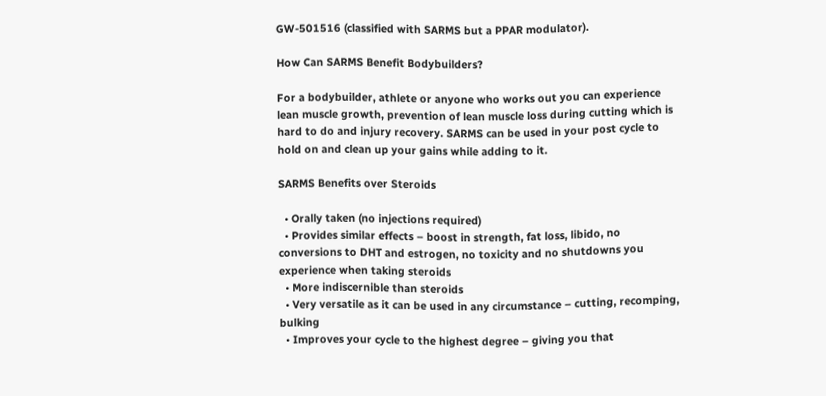GW-501516 (classified with SARMS but a PPAR modulator).

How Can SARMS Benefit Bodybuilders?

For a bodybuilder, athlete or anyone who works out you can experience lean muscle growth, prevention of lean muscle loss during cutting which is hard to do and injury recovery. SARMS can be used in your post cycle to hold on and clean up your gains while adding to it.

SARMS Benefits over Steroids

  • Orally taken (no injections required)
  • Provides similar effects – boost in strength, fat loss, libido, no conversions to DHT and estrogen, no toxicity and no shutdowns you experience when taking steroids
  • More indiscernible than steroids
  • Very versatile as it can be used in any circumstance – cutting, recomping, bulking
  • Improves your cycle to the highest degree – giving you that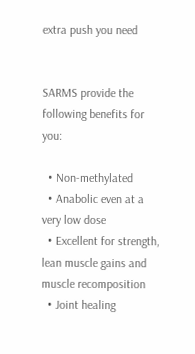extra push you need


SARMS provide the following benefits for you:

  • Non-methylated
  • Anabolic even at a very low dose
  • Excellent for strength, lean muscle gains and muscle recomposition
  • Joint healing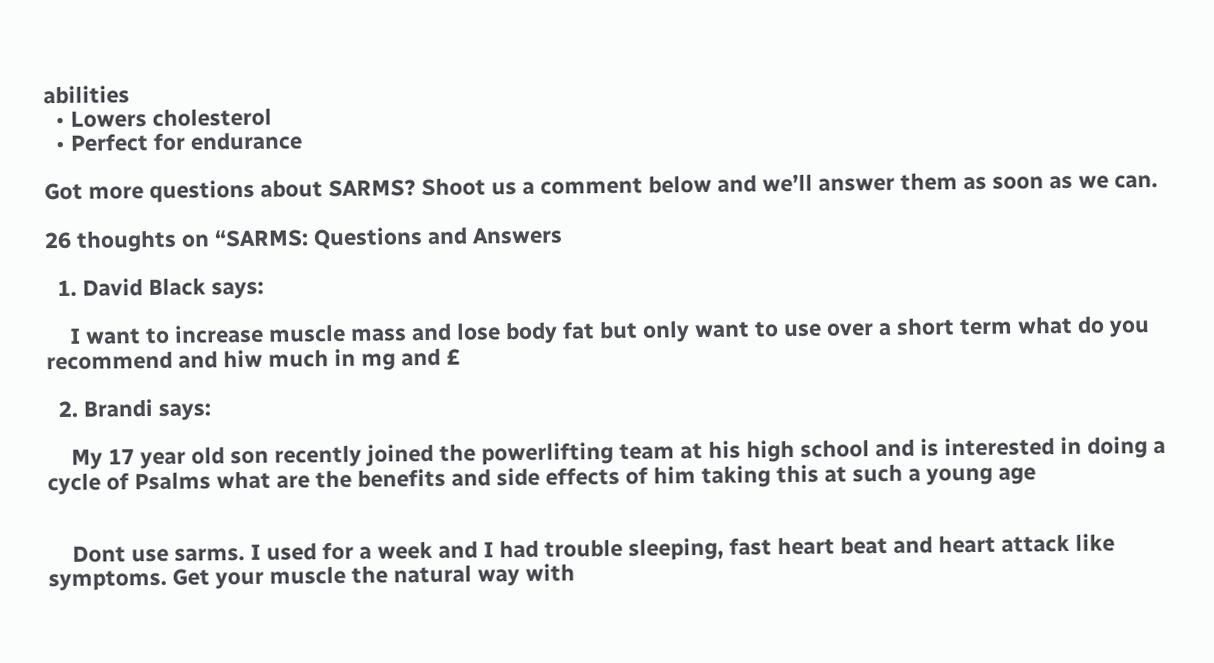abilities
  • Lowers cholesterol
  • Perfect for endurance

Got more questions about SARMS? Shoot us a comment below and we’ll answer them as soon as we can.

26 thoughts on “SARMS: Questions and Answers

  1. David Black says:

    I want to increase muscle mass and lose body fat but only want to use over a short term what do you recommend and hiw much in mg and £

  2. Brandi says:

    My 17 year old son recently joined the powerlifting team at his high school and is interested in doing a cycle of Psalms what are the benefits and side effects of him taking this at such a young age


    Dont use sarms. I used for a week and I had trouble sleeping, fast heart beat and heart attack like symptoms. Get your muscle the natural way with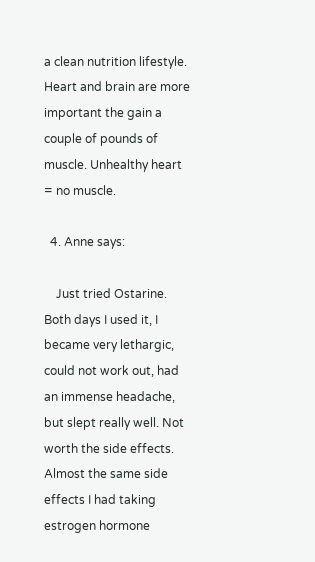a clean nutrition lifestyle. Heart and brain are more important the gain a couple of pounds of muscle. Unhealthy heart = no muscle.

  4. Anne says:

    Just tried Ostarine. Both days I used it, I became very lethargic, could not work out, had an immense headache, but slept really well. Not worth the side effects. Almost the same side effects I had taking estrogen hormone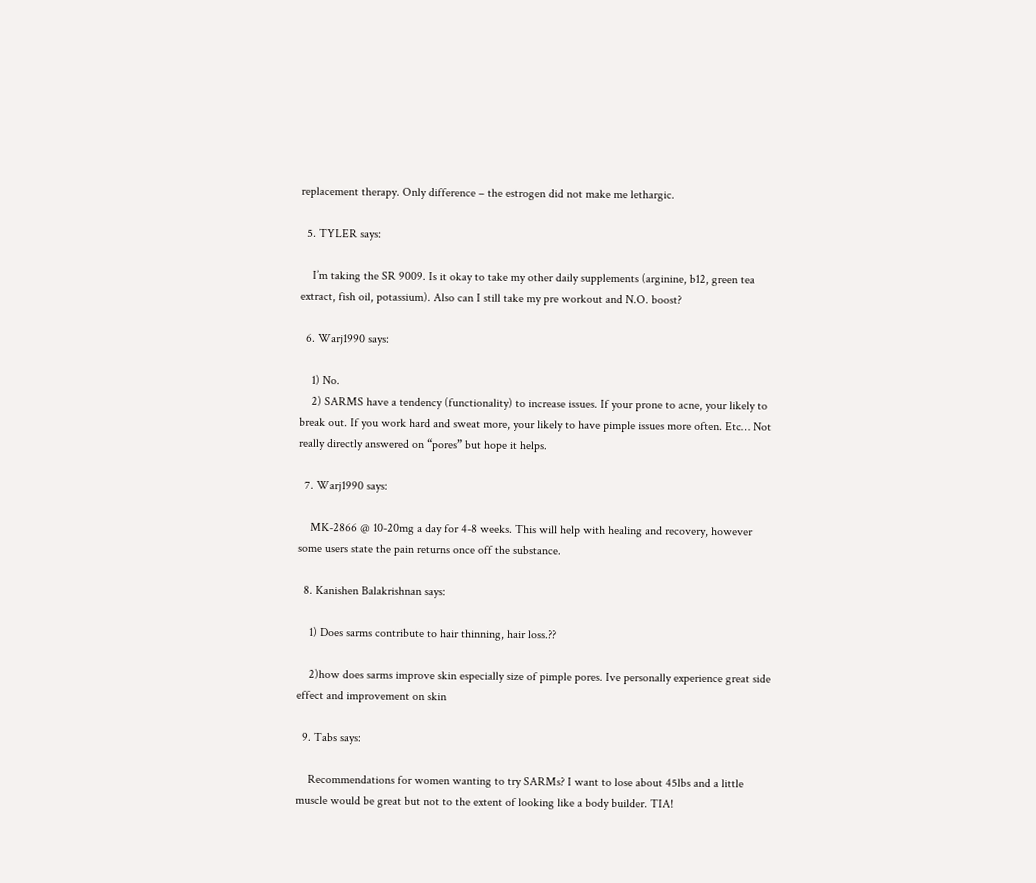replacement therapy. Only difference – the estrogen did not make me lethargic.

  5. TYLER says:

    I’m taking the SR 9009. Is it okay to take my other daily supplements (arginine, b12, green tea extract, fish oil, potassium). Also can I still take my pre workout and N.O. boost?

  6. Warj1990 says:

    1) No.
    2) SARMS have a tendency (functionality) to increase issues. If your prone to acne, your likely to break out. If you work hard and sweat more, your likely to have pimple issues more often. Etc… Not really directly answered on “pores” but hope it helps.

  7. Warj1990 says:

    MK-2866 @ 10-20mg a day for 4-8 weeks. This will help with healing and recovery, however some users state the pain returns once off the substance.

  8. Kanishen Balakrishnan says:

    1) Does sarms contribute to hair thinning, hair loss.??

    2)how does sarms improve skin especially size of pimple pores. Ive personally experience great side effect and improvement on skin

  9. Tabs says:

    Recommendations for women wanting to try SARMs? I want to lose about 45lbs and a little muscle would be great but not to the extent of looking like a body builder. TIA!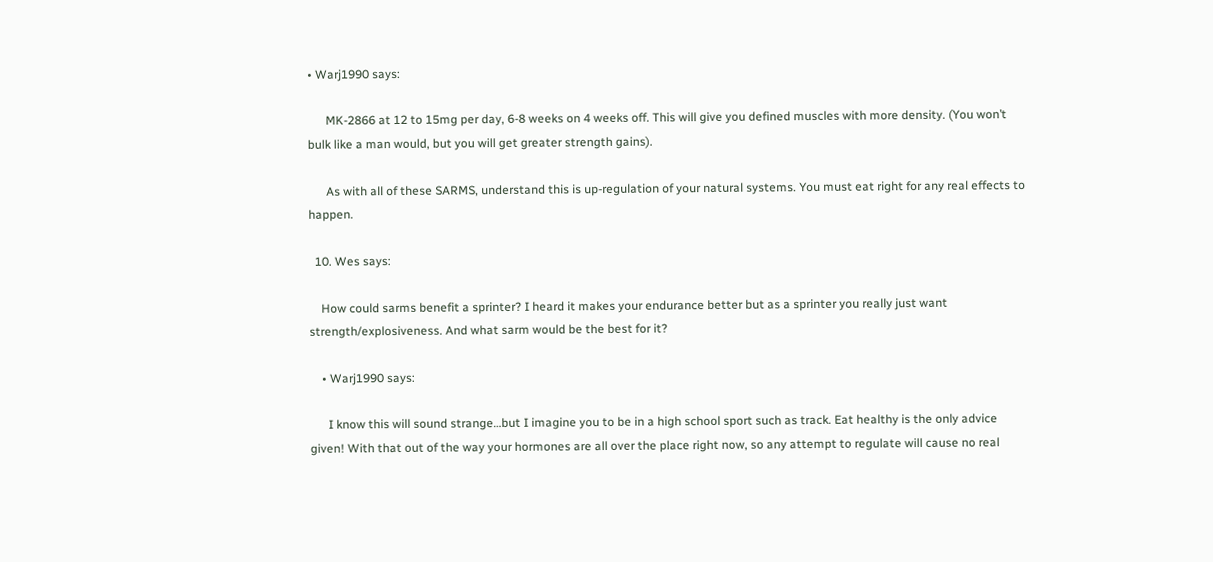• Warj1990 says:

      MK-2866 at 12 to 15mg per day, 6-8 weeks on 4 weeks off. This will give you defined muscles with more density. (You won’t bulk like a man would, but you will get greater strength gains).

      As with all of these SARMS, understand this is up-regulation of your natural systems. You must eat right for any real effects to happen.

  10. Wes says:

    How could sarms benefit a sprinter? I heard it makes your endurance better but as a sprinter you really just want strength/explosiveness. And what sarm would be the best for it?

    • Warj1990 says:

      I know this will sound strange…but I imagine you to be in a high school sport such as track. Eat healthy is the only advice given! With that out of the way your hormones are all over the place right now, so any attempt to regulate will cause no real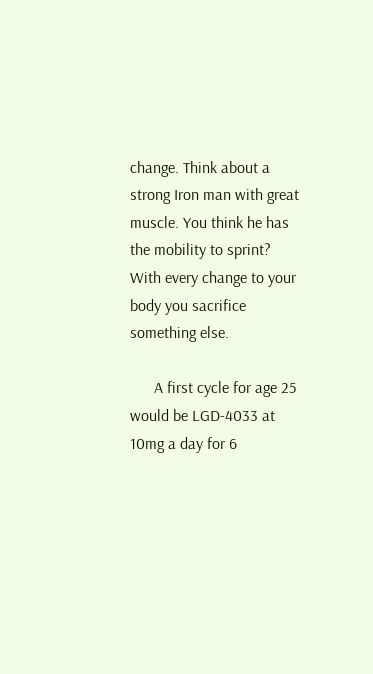change. Think about a strong Iron man with great muscle. You think he has the mobility to sprint? With every change to your body you sacrifice something else.

      A first cycle for age 25 would be LGD-4033 at 10mg a day for 6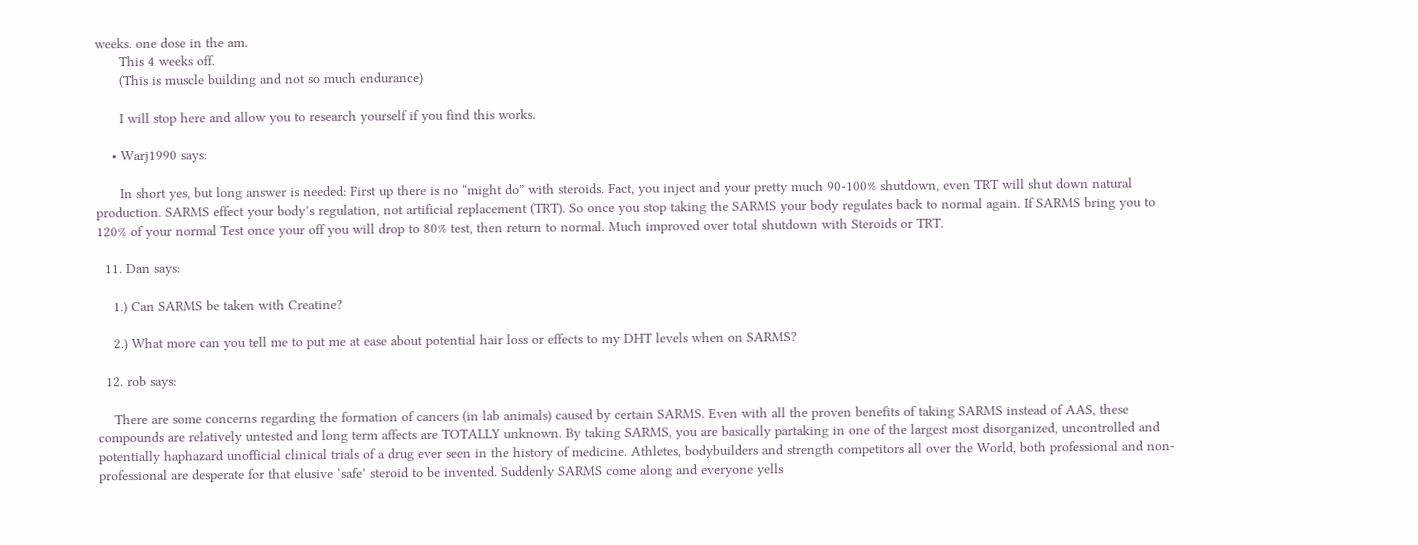weeks. one dose in the am.
      This 4 weeks off.
      (This is muscle building and not so much endurance)

      I will stop here and allow you to research yourself if you find this works.

    • Warj1990 says:

      In short yes, but long answer is needed: First up there is no “might do” with steroids. Fact, you inject and your pretty much 90-100% shutdown, even TRT will shut down natural production. SARMS effect your body’s regulation, not artificial replacement (TRT). So once you stop taking the SARMS your body regulates back to normal again. If SARMS bring you to 120% of your normal Test once your off you will drop to 80% test, then return to normal. Much improved over total shutdown with Steroids or TRT.

  11. Dan says:

    1.) Can SARMS be taken with Creatine?

    2.) What more can you tell me to put me at ease about potential hair loss or effects to my DHT levels when on SARMS?

  12. rob says:

    There are some concerns regarding the formation of cancers (in lab animals) caused by certain SARMS. Even with all the proven benefits of taking SARMS instead of AAS, these compounds are relatively untested and long term affects are TOTALLY unknown. By taking SARMS, you are basically partaking in one of the largest most disorganized, uncontrolled and potentially haphazard unofficial clinical trials of a drug ever seen in the history of medicine. Athletes, bodybuilders and strength competitors all over the World, both professional and non-professional are desperate for that elusive ‘safe’ steroid to be invented. Suddenly SARMS come along and everyone yells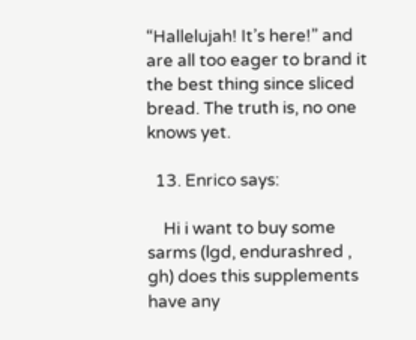“Hallelujah! It’s here!” and are all too eager to brand it the best thing since sliced bread. The truth is, no one knows yet.

  13. Enrico says:

    Hi i want to buy some sarms (lgd, endurashred , gh) does this supplements have any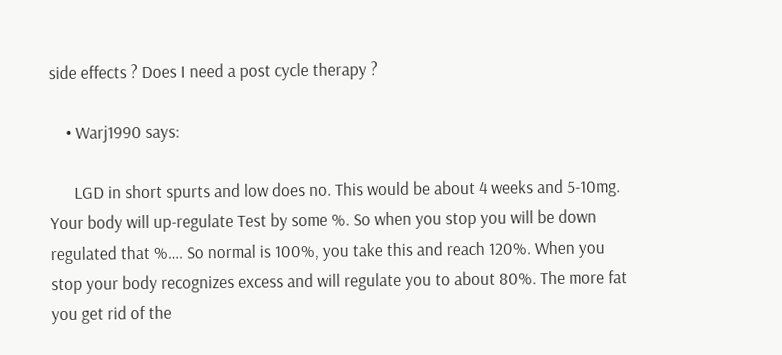side effects ? Does I need a post cycle therapy ?

    • Warj1990 says:

      LGD in short spurts and low does no. This would be about 4 weeks and 5-10mg. Your body will up-regulate Test by some %. So when you stop you will be down regulated that %…. So normal is 100%, you take this and reach 120%. When you stop your body recognizes excess and will regulate you to about 80%. The more fat you get rid of the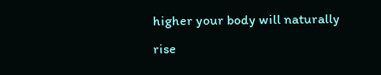higher your body will naturally rise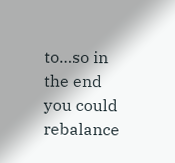to…so in the end you could rebalance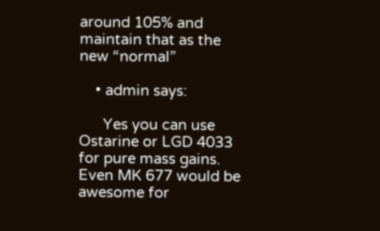around 105% and maintain that as the new “normal”

    • admin says:

      Yes you can use Ostarine or LGD 4033 for pure mass gains. Even MK 677 would be awesome for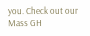you. Check out our Mass GH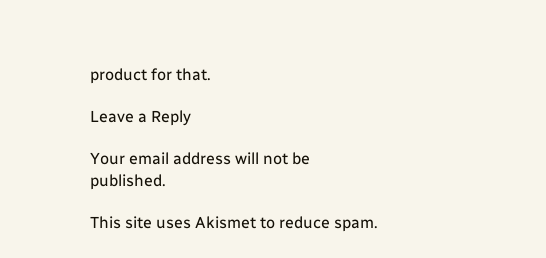product for that.

Leave a Reply

Your email address will not be published.

This site uses Akismet to reduce spam.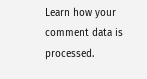Learn how your comment data is processed.